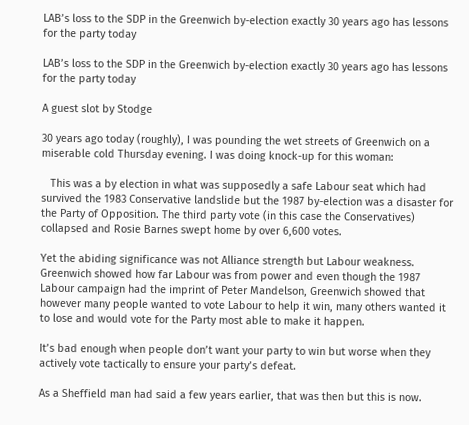LAB’s loss to the SDP in the Greenwich by-election exactly 30 years ago has lessons for the party today

LAB’s loss to the SDP in the Greenwich by-election exactly 30 years ago has lessons for the party today

A guest slot by Stodge

30 years ago today (roughly), I was pounding the wet streets of Greenwich on a miserable cold Thursday evening. I was doing knock-up for this woman:

   This was a by election in what was supposedly a safe Labour seat which had survived the 1983 Conservative landslide but the 1987 by-election was a disaster for the Party of Opposition. The third party vote (in this case the Conservatives) collapsed and Rosie Barnes swept home by over 6,600 votes.

Yet the abiding significance was not Alliance strength but Labour weakness. Greenwich showed how far Labour was from power and even though the 1987 Labour campaign had the imprint of Peter Mandelson, Greenwich showed that however many people wanted to vote Labour to help it win, many others wanted it to lose and would vote for the Party most able to make it happen.

It’s bad enough when people don’t want your party to win but worse when they actively vote tactically to ensure your party’s defeat.

As a Sheffield man had said a few years earlier, that was then but this is now.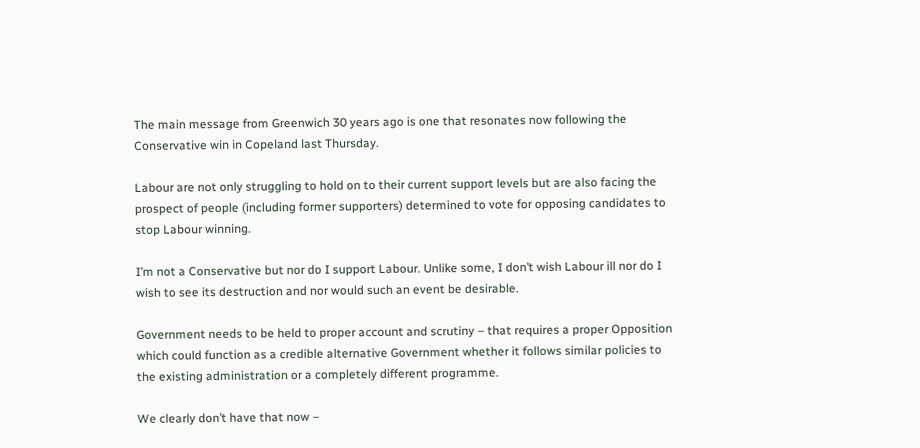The main message from Greenwich 30 years ago is one that resonates now following the Conservative win in Copeland last Thursday.

Labour are not only struggling to hold on to their current support levels but are also facing the prospect of people (including former supporters) determined to vote for opposing candidates to stop Labour winning.

I’m not a Conservative but nor do I support Labour. Unlike some, I don’t wish Labour ill nor do I wish to see its destruction and nor would such an event be desirable.

Government needs to be held to proper account and scrutiny – that requires a proper Opposition which could function as a credible alternative Government whether it follows similar policies to the existing administration or a completely different programme.

We clearly don’t have that now –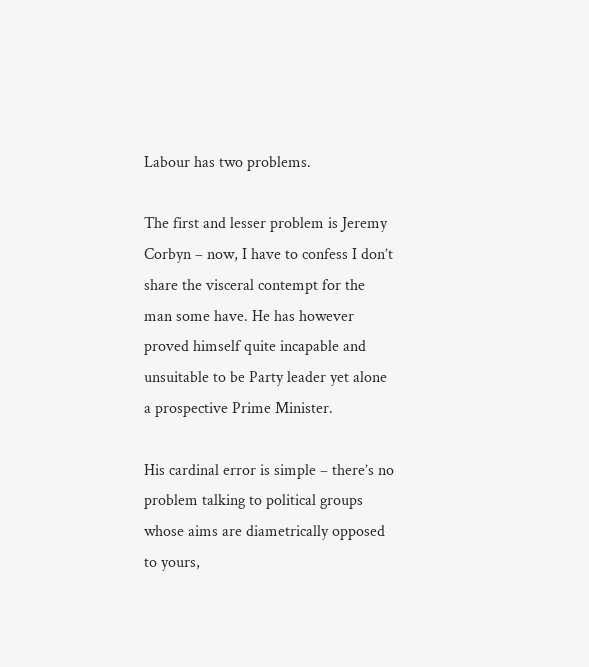Labour has two problems.

The first and lesser problem is Jeremy Corbyn – now, I have to confess I don’t share the visceral contempt for the man some have. He has however proved himself quite incapable and unsuitable to be Party leader yet alone a prospective Prime Minister.

His cardinal error is simple – there’s no problem talking to political groups whose aims are diametrically opposed to yours,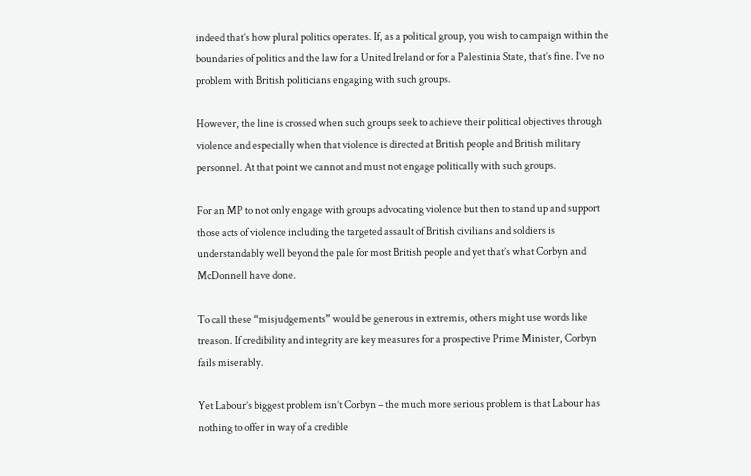indeed that’s how plural politics operates. If, as a political group, you wish to campaign within the boundaries of politics and the law for a United Ireland or for a Palestinia State, that’s fine. I’ve no problem with British politicians engaging with such groups.

However, the line is crossed when such groups seek to achieve their political objectives through violence and especially when that violence is directed at British people and British military personnel. At that point we cannot and must not engage politically with such groups.

For an MP to not only engage with groups advocating violence but then to stand up and support those acts of violence including the targeted assault of British civilians and soldiers is understandably well beyond the pale for most British people and yet that’s what Corbyn and McDonnell have done.

To call these “misjudgements” would be generous in extremis, others might use words like treason. If credibility and integrity are key measures for a prospective Prime Minister, Corbyn fails miserably.

Yet Labour’s biggest problem isn’t Corbyn – the much more serious problem is that Labour has nothing to offer in way of a credible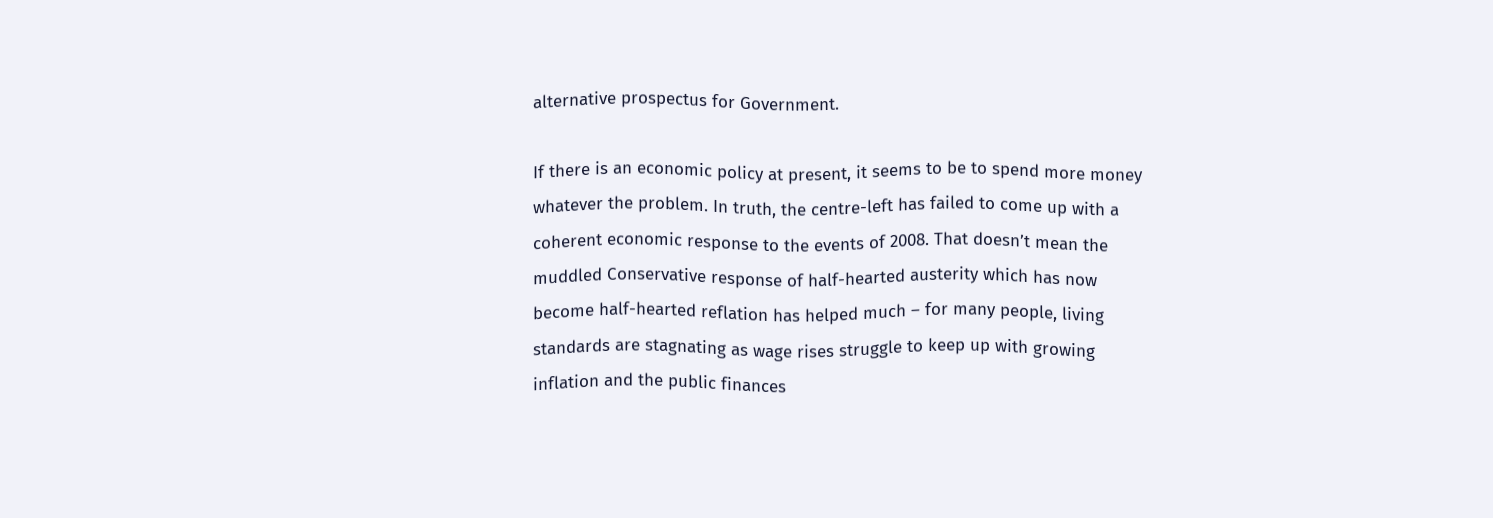alternative prospectus for Government.

If there is an economic policy at present, it seems to be to spend more money whatever the problem. In truth, the centre-left has failed to come up with a coherent economic response to the events of 2008. That doesn’t mean the muddled Conservative response of half-hearted austerity which has now become half-hearted reflation has helped much – for many people, living standards are stagnating as wage rises struggle to keep up with growing inflation and the public finances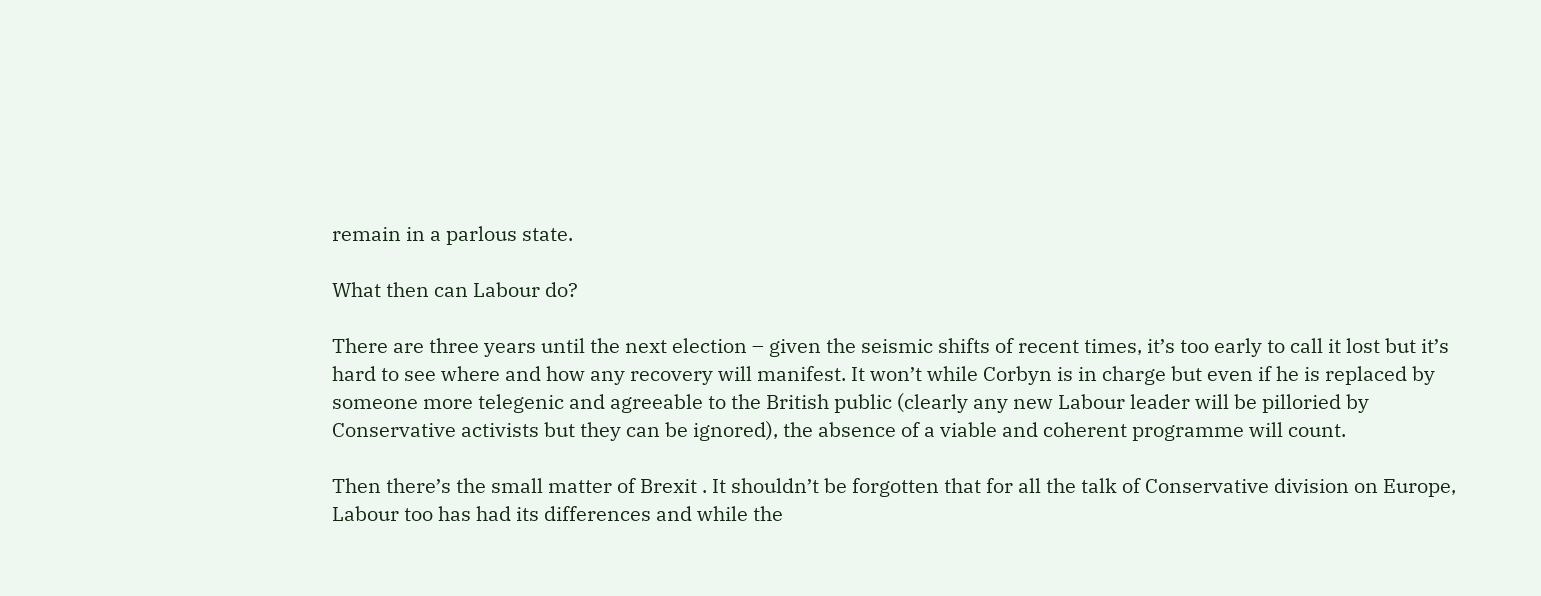remain in a parlous state.

What then can Labour do?

There are three years until the next election – given the seismic shifts of recent times, it’s too early to call it lost but it’s hard to see where and how any recovery will manifest. It won’t while Corbyn is in charge but even if he is replaced by someone more telegenic and agreeable to the British public (clearly any new Labour leader will be pilloried by Conservative activists but they can be ignored), the absence of a viable and coherent programme will count.

Then there’s the small matter of Brexit . It shouldn’t be forgotten that for all the talk of Conservative division on Europe, Labour too has had its differences and while the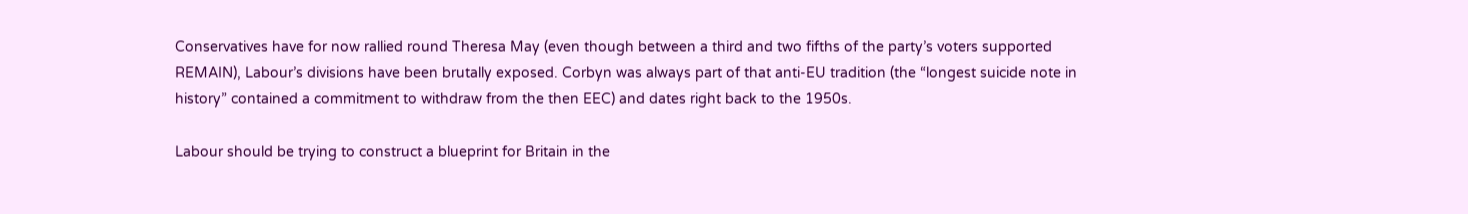Conservatives have for now rallied round Theresa May (even though between a third and two fifths of the party’s voters supported REMAIN), Labour’s divisions have been brutally exposed. Corbyn was always part of that anti-EU tradition (the “longest suicide note in history” contained a commitment to withdraw from the then EEC) and dates right back to the 1950s.

Labour should be trying to construct a blueprint for Britain in the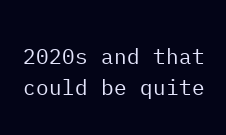2020s and that could be quite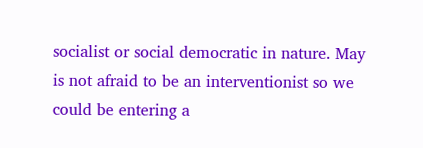socialist or social democratic in nature. May is not afraid to be an interventionist so we could be entering a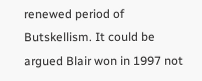renewed period of Butskellism. It could be argued Blair won in 1997 not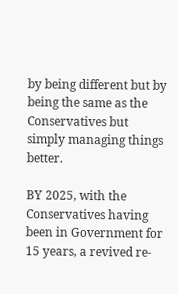by being different but by being the same as the Conservatives but simply managing things better.

BY 2025, with the Conservatives having been in Government for 15 years, a revived re-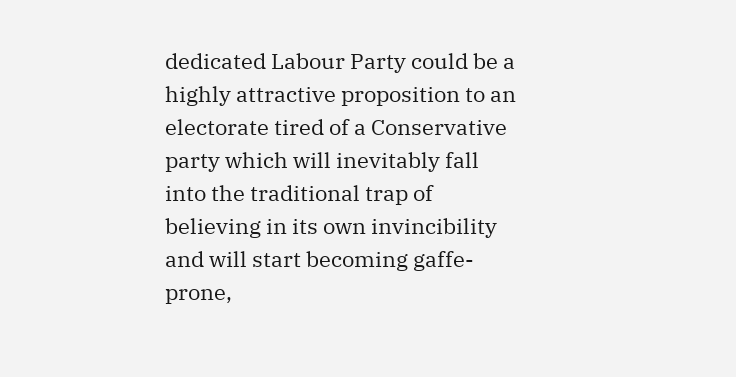dedicated Labour Party could be a highly attractive proposition to an electorate tired of a Conservative party which will inevitably fall into the traditional trap of believing in its own invincibility and will start becoming gaffe-prone,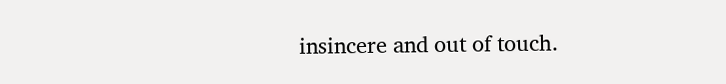insincere and out of touch.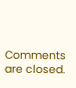Comments are closed.